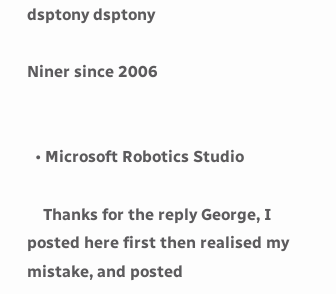dsptony dsptony

Niner since 2006


  • Microsoft Robotics Studio

    Thanks for the reply George, I posted here first then realised my mistake, and posted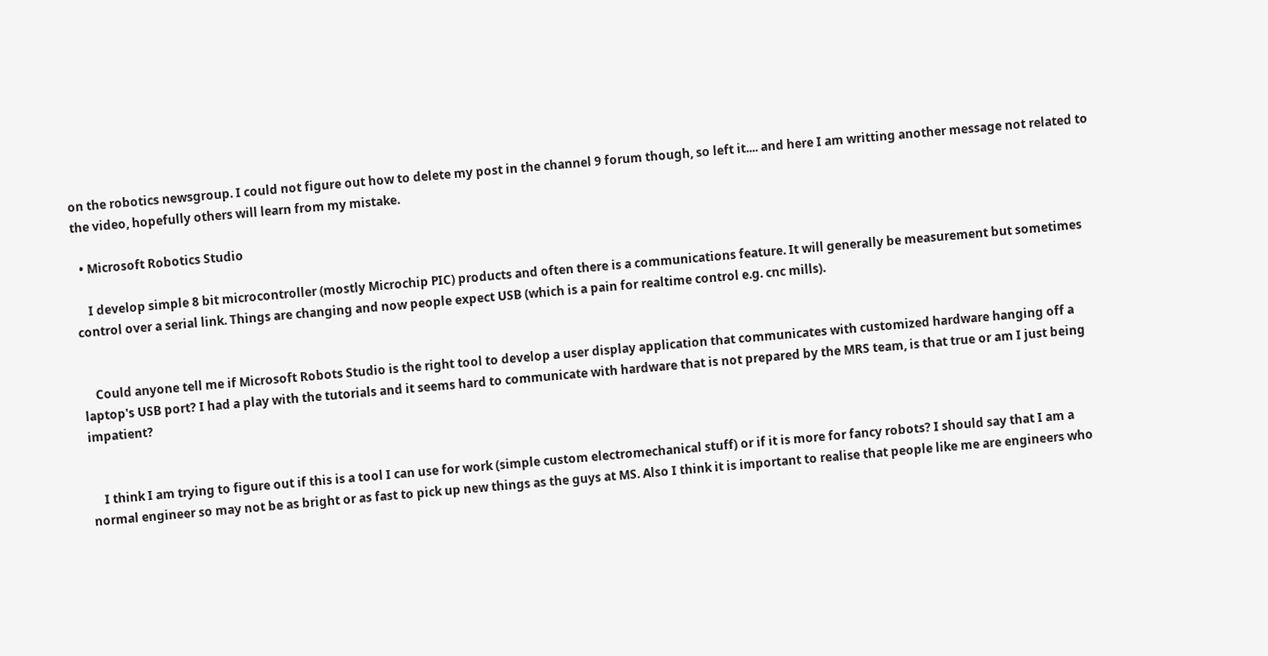on the robotics newsgroup. I could not figure out how to delete my post in the channel 9 forum though, so left it.... and here I am writting another message not related to the video, hopefully others will learn from my mistake.

  • Microsoft Robotics Studio

    I develop simple 8 bit microcontroller (mostly Microchip PIC) products and often there is a communications feature. It will generally be measurement but sometimes control over a serial link. Things are changing and now people expect USB (which is a pain for realtime control e.g. cnc mills).


    Could anyone tell me if Microsoft Robots Studio is the right tool to develop a user display application that communicates with customized hardware hanging off a laptop's USB port? I had a play with the tutorials and it seems hard to communicate with hardware that is not prepared by the MRS team, is that true or am I just being impatient?


    I think I am trying to figure out if this is a tool I can use for work (simple custom electromechanical stuff) or if it is more for fancy robots? I should say that I am a normal engineer so may not be as bright or as fast to pick up new things as the guys at MS. Also I think it is important to realise that people like me are engineers who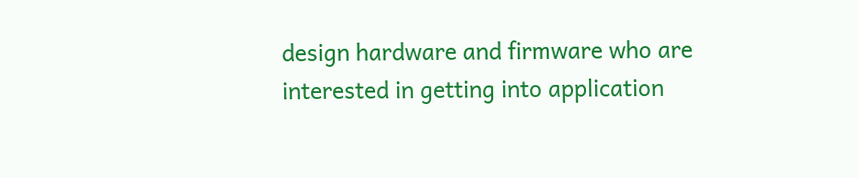design hardware and firmware who are interested in getting into application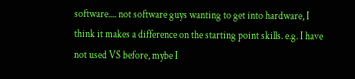software.... not software guys wanting to get into hardware, I think it makes a difference on the starting point skills. e.g. I have not used VS before, mybe I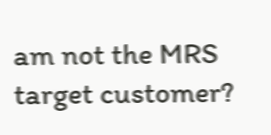am not the MRS target customer?